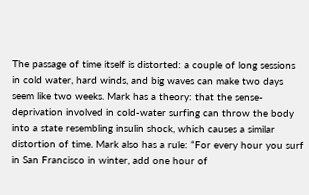The passage of time itself is distorted: a couple of long sessions in cold water, hard winds, and big waves can make two days seem like two weeks. Mark has a theory: that the sense-deprivation involved in cold-water surfing can throw the body into a state resembling insulin shock, which causes a similar distortion of time. Mark also has a rule: “For every hour you surf in San Francisco in winter, add one hour of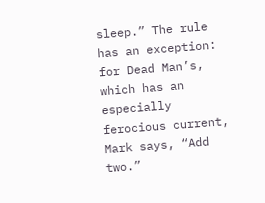sleep.” The rule has an exception: for Dead Man’s, which has an especially ferocious current, Mark says, “Add two.”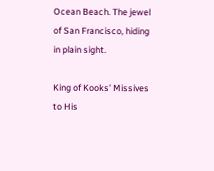Ocean Beach. The jewel of San Francisco, hiding in plain sight.

King of Kooks’ Missives to His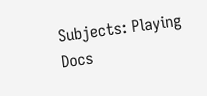Subjects: Playing Docs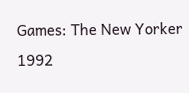Games: The New Yorker 1992